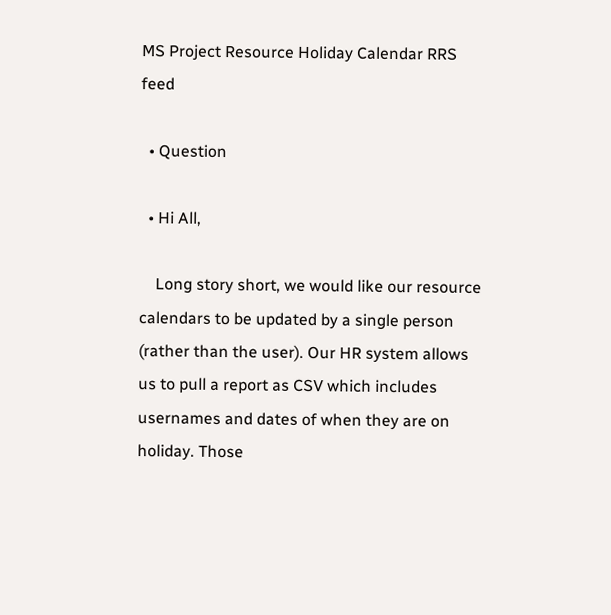MS Project Resource Holiday Calendar RRS feed

  • Question

  • Hi All,

    Long story short, we would like our resource calendars to be updated by a single person (rather than the user). Our HR system allows us to pull a report as CSV which includes usernames and dates of when they are on holiday. Those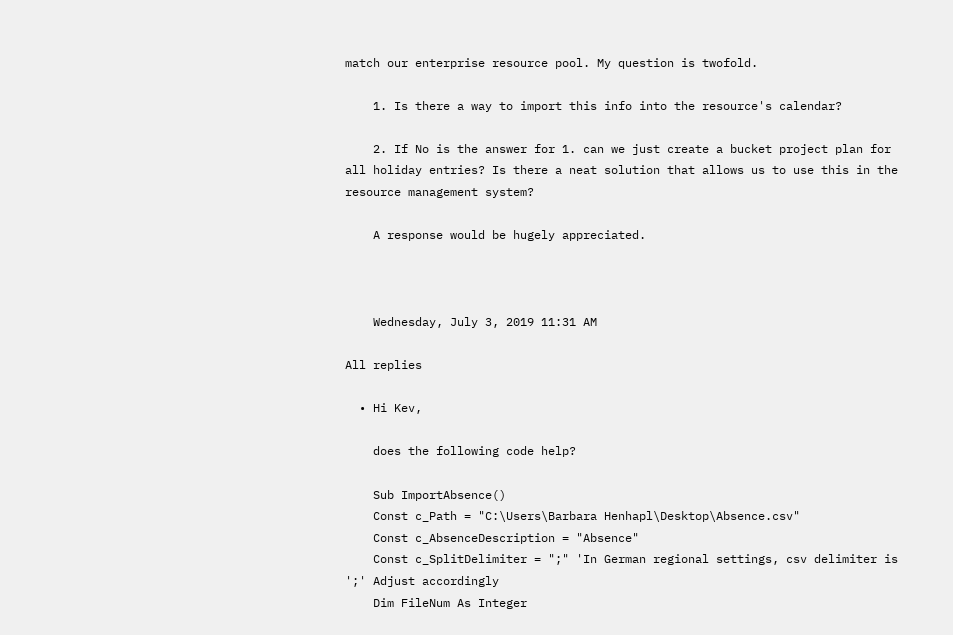match our enterprise resource pool. My question is twofold.

    1. Is there a way to import this info into the resource's calendar?

    2. If No is the answer for 1. can we just create a bucket project plan for all holiday entries? Is there a neat solution that allows us to use this in the resource management system?

    A response would be hugely appreciated.



    Wednesday, July 3, 2019 11:31 AM

All replies

  • Hi Kev,

    does the following code help?

    Sub ImportAbsence()
    Const c_Path = "C:\Users\Barbara Henhapl\Desktop\Absence.csv"
    Const c_AbsenceDescription = "Absence"
    Const c_SplitDelimiter = ";" 'In German regional settings, csv delimiter is ';' Adjust accordingly
    Dim FileNum As Integer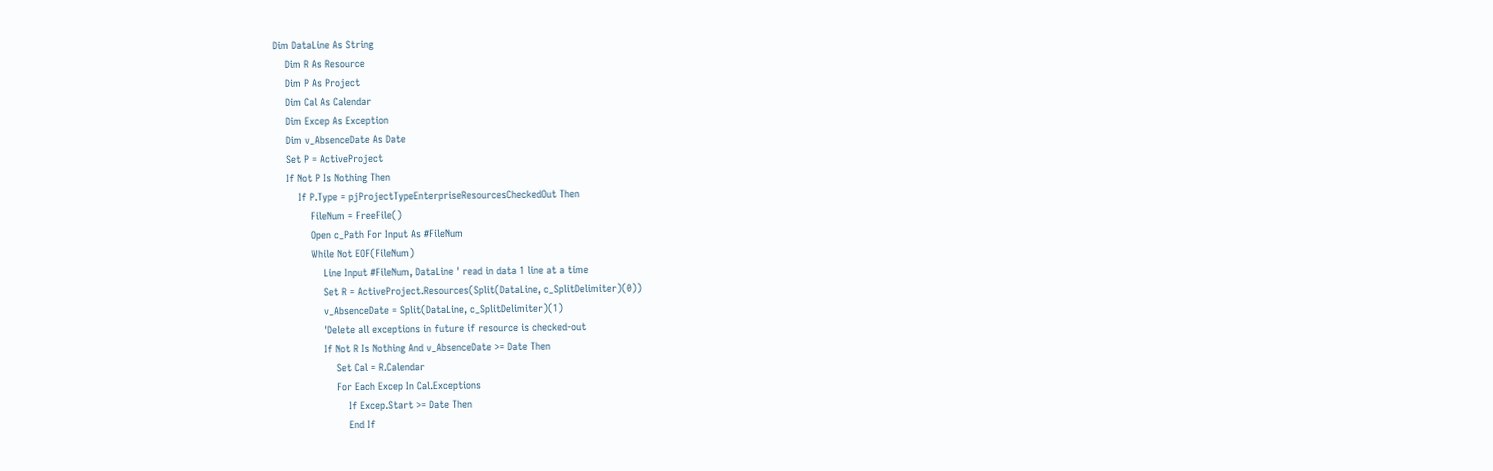Dim DataLine As String
    Dim R As Resource
    Dim P As Project
    Dim Cal As Calendar
    Dim Excep As Exception
    Dim v_AbsenceDate As Date
    Set P = ActiveProject
    If Not P Is Nothing Then
        If P.Type = pjProjectTypeEnterpriseResourcesCheckedOut Then
            FileNum = FreeFile()
            Open c_Path For Input As #FileNum
            While Not EOF(FileNum)
                Line Input #FileNum, DataLine ' read in data 1 line at a time
                Set R = ActiveProject.Resources(Split(DataLine, c_SplitDelimiter)(0))
                v_AbsenceDate = Split(DataLine, c_SplitDelimiter)(1)
                'Delete all exceptions in future if resource is checked-out
                If Not R Is Nothing And v_AbsenceDate >= Date Then
                    Set Cal = R.Calendar
                    For Each Excep In Cal.Exceptions
                        If Excep.Start >= Date Then
                        End If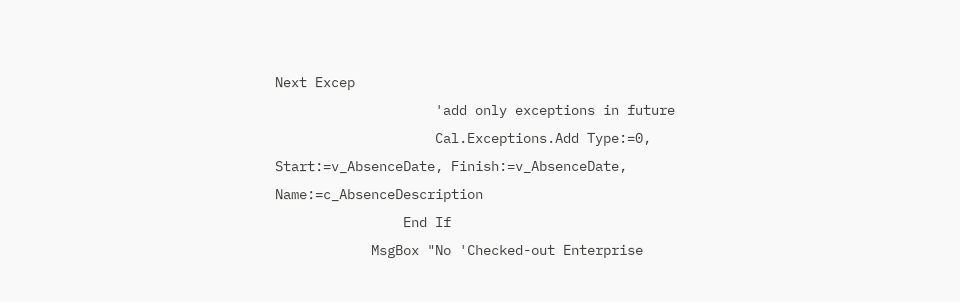Next Excep
                    'add only exceptions in future
                    Cal.Exceptions.Add Type:=0, Start:=v_AbsenceDate, Finish:=v_AbsenceDate, Name:=c_AbsenceDescription
                End If
            MsgBox "No 'Checked-out Enterprise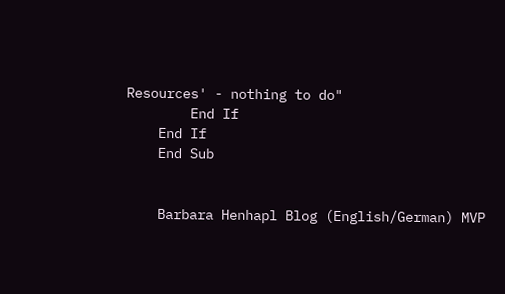Resources' - nothing to do"
        End If
    End If
    End Sub


    Barbara Henhapl Blog (English/German) MVP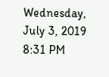Wednesday, July 3, 2019 8:31 PM